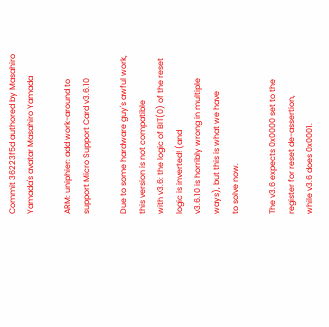Commit 36223f5d authored by Masahiro Yamada's avatar Masahiro Yamada

ARM: uniphier: add work-around to support Micro Support Card v3.6.10

Due to some hardware guy's awful work, this version is not compatible
with v3.6: the logic of BIT(0) of the reset logic is inverted! (and
v3.6.10 is horribly wrong in multiple ways), but this is what we have
to solve now.

The v3.6 expects 0x0000 set to the register for reset de-assertion,
while v3.6 does 0x0001.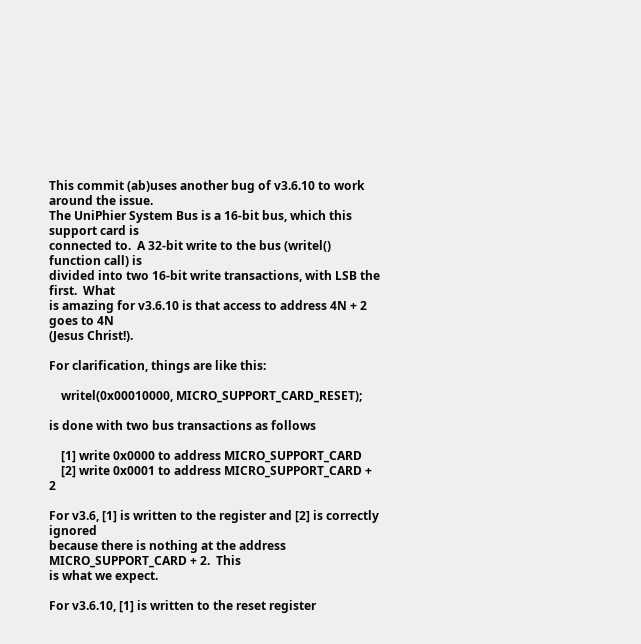This commit (ab)uses another bug of v3.6.10 to work around the issue.
The UniPhier System Bus is a 16-bit bus, which this support card is
connected to.  A 32-bit write to the bus (writel() function call) is
divided into two 16-bit write transactions, with LSB the first.  What
is amazing for v3.6.10 is that access to address 4N + 2 goes to 4N
(Jesus Christ!).

For clarification, things are like this:

    writel(0x00010000, MICRO_SUPPORT_CARD_RESET);

is done with two bus transactions as follows

    [1] write 0x0000 to address MICRO_SUPPORT_CARD
    [2] write 0x0001 to address MICRO_SUPPORT_CARD + 2

For v3.6, [1] is written to the register and [2] is correctly ignored
because there is nothing at the address MICRO_SUPPORT_CARD + 2.  This
is what we expect.

For v3.6.10, [1] is written to the reset register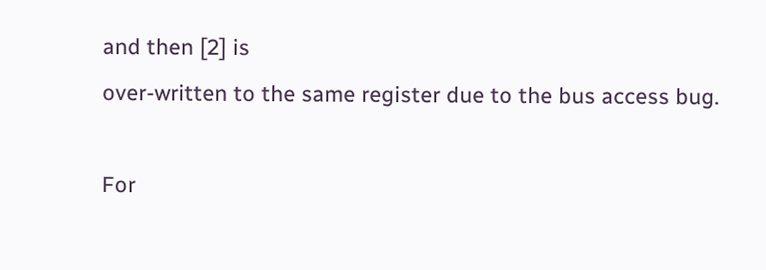and then [2] is
over-written to the same register due to the bus access bug.

For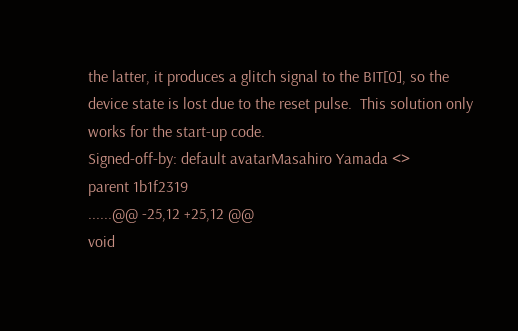the latter, it produces a glitch signal to the BIT[0], so the
device state is lost due to the reset pulse.  This solution only
works for the start-up code.
Signed-off-by: default avatarMasahiro Yamada <>
parent 1b1f2319
......@@ -25,12 +25,12 @@
void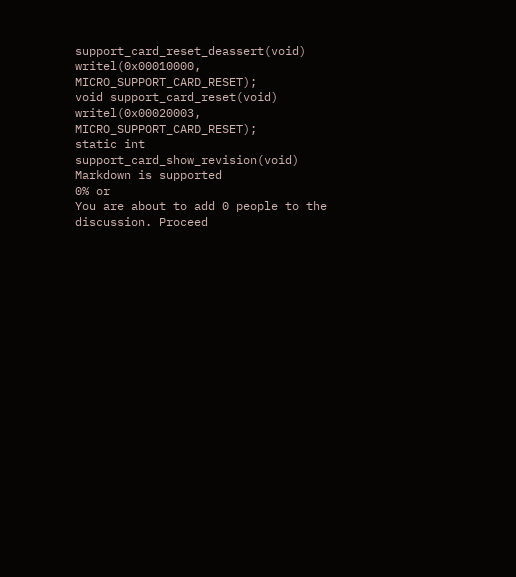support_card_reset_deassert(void)
writel(0x00010000, MICRO_SUPPORT_CARD_RESET);
void support_card_reset(void)
writel(0x00020003, MICRO_SUPPORT_CARD_RESET);
static int support_card_show_revision(void)
Markdown is supported
0% or
You are about to add 0 people to the discussion. Proceed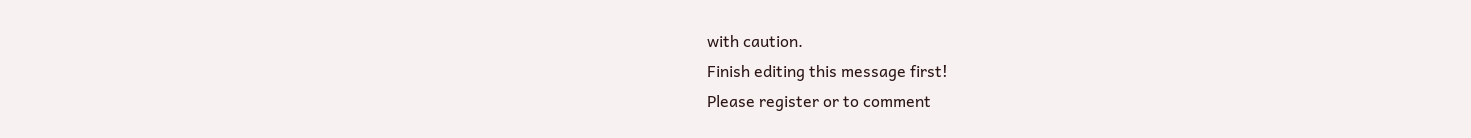with caution.
Finish editing this message first!
Please register or to comment